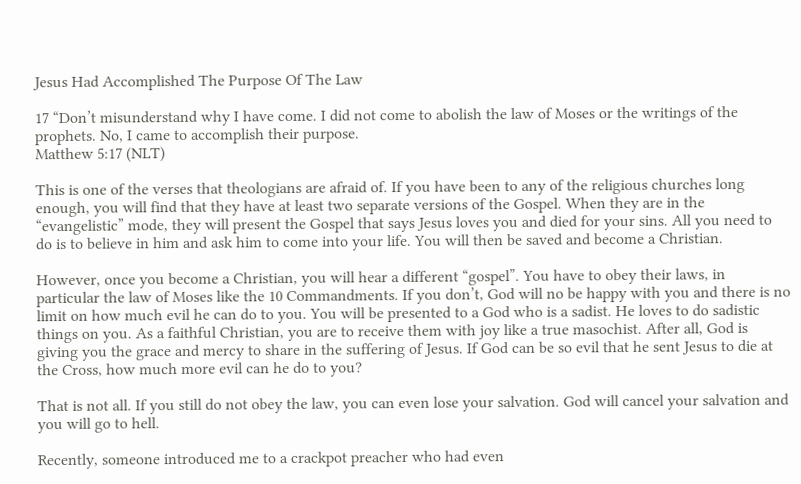Jesus Had Accomplished The Purpose Of The Law

17 “Don’t misunderstand why I have come. I did not come to abolish the law of Moses or the writings of the prophets. No, I came to accomplish their purpose.
Matthew 5:17 (NLT)

This is one of the verses that theologians are afraid of. If you have been to any of the religious churches long enough, you will find that they have at least two separate versions of the Gospel. When they are in the “evangelistic” mode, they will present the Gospel that says Jesus loves you and died for your sins. All you need to do is to believe in him and ask him to come into your life. You will then be saved and become a Christian.

However, once you become a Christian, you will hear a different “gospel”. You have to obey their laws, in particular the law of Moses like the 10 Commandments. If you don’t, God will no be happy with you and there is no limit on how much evil he can do to you. You will be presented to a God who is a sadist. He loves to do sadistic things on you. As a faithful Christian, you are to receive them with joy like a true masochist. After all, God is giving you the grace and mercy to share in the suffering of Jesus. If God can be so evil that he sent Jesus to die at the Cross, how much more evil can he do to you?

That is not all. If you still do not obey the law, you can even lose your salvation. God will cancel your salvation and you will go to hell.

Recently, someone introduced me to a crackpot preacher who had even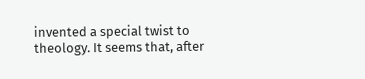invented a special twist to theology. It seems that, after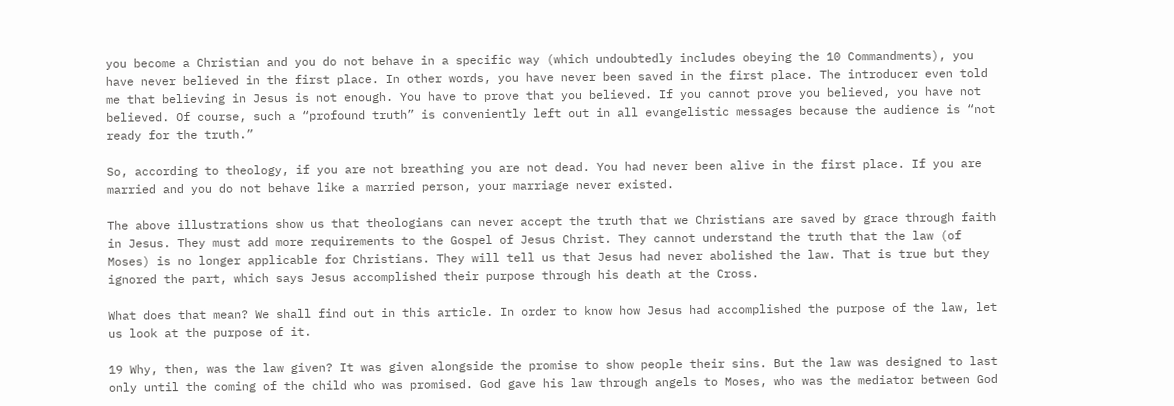you become a Christian and you do not behave in a specific way (which undoubtedly includes obeying the 10 Commandments), you have never believed in the first place. In other words, you have never been saved in the first place. The introducer even told me that believing in Jesus is not enough. You have to prove that you believed. If you cannot prove you believed, you have not believed. Of course, such a “profound truth” is conveniently left out in all evangelistic messages because the audience is “not ready for the truth.”

So, according to theology, if you are not breathing you are not dead. You had never been alive in the first place. If you are married and you do not behave like a married person, your marriage never existed.

The above illustrations show us that theologians can never accept the truth that we Christians are saved by grace through faith in Jesus. They must add more requirements to the Gospel of Jesus Christ. They cannot understand the truth that the law (of Moses) is no longer applicable for Christians. They will tell us that Jesus had never abolished the law. That is true but they ignored the part, which says Jesus accomplished their purpose through his death at the Cross.

What does that mean? We shall find out in this article. In order to know how Jesus had accomplished the purpose of the law, let us look at the purpose of it.

19 Why, then, was the law given? It was given alongside the promise to show people their sins. But the law was designed to last only until the coming of the child who was promised. God gave his law through angels to Moses, who was the mediator between God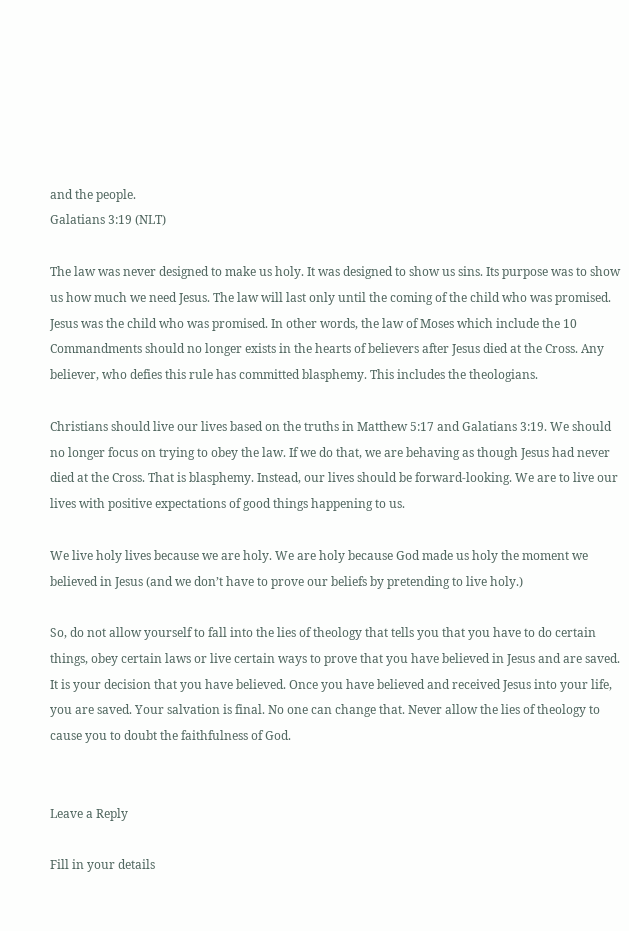and the people.
Galatians 3:19 (NLT)

The law was never designed to make us holy. It was designed to show us sins. Its purpose was to show us how much we need Jesus. The law will last only until the coming of the child who was promised. Jesus was the child who was promised. In other words, the law of Moses which include the 10 Commandments should no longer exists in the hearts of believers after Jesus died at the Cross. Any believer, who defies this rule has committed blasphemy. This includes the theologians.

Christians should live our lives based on the truths in Matthew 5:17 and Galatians 3:19. We should no longer focus on trying to obey the law. If we do that, we are behaving as though Jesus had never died at the Cross. That is blasphemy. Instead, our lives should be forward-looking. We are to live our lives with positive expectations of good things happening to us.

We live holy lives because we are holy. We are holy because God made us holy the moment we believed in Jesus (and we don’t have to prove our beliefs by pretending to live holy.)

So, do not allow yourself to fall into the lies of theology that tells you that you have to do certain things, obey certain laws or live certain ways to prove that you have believed in Jesus and are saved. It is your decision that you have believed. Once you have believed and received Jesus into your life, you are saved. Your salvation is final. No one can change that. Never allow the lies of theology to cause you to doubt the faithfulness of God.


Leave a Reply

Fill in your details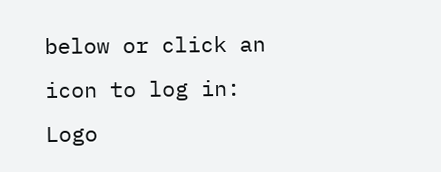below or click an icon to log in: Logo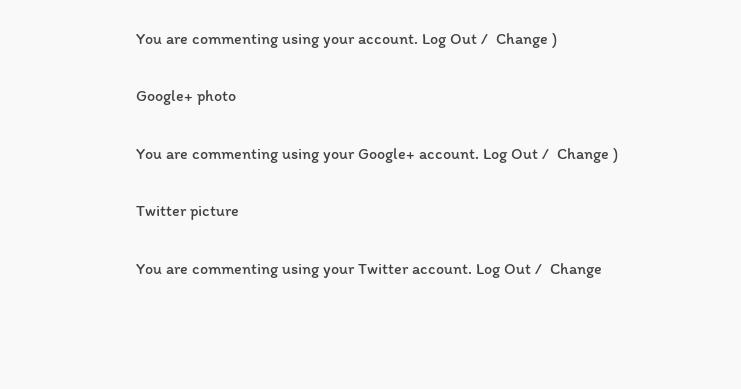You are commenting using your account. Log Out /  Change )

Google+ photo

You are commenting using your Google+ account. Log Out /  Change )

Twitter picture

You are commenting using your Twitter account. Log Out /  Change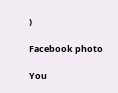)

Facebook photo

You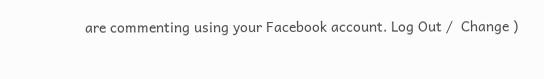are commenting using your Facebook account. Log Out /  Change )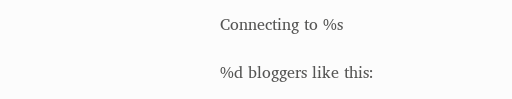Connecting to %s

%d bloggers like this: